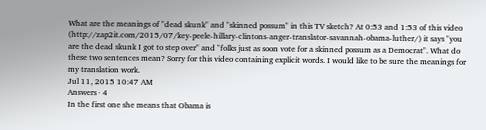What are the meanings of "dead skunk" and "skinned possum" in this TV sketch? At 0:53 and 1:53 of this video (http://zap2it.com/2015/07/key-peele-hillary-clintons-anger-translator-savannah-obama-luther/) it says "you are the dead skunk I got to step over" and "folks just as soon vote for a skinned possum as a Democrat". What do these two sentences mean? Sorry for this video containing explicit words. I would like to be sure the meanings for my translation work.
Jul 11, 2015 10:47 AM
Answers · 4
In the first one she means that Obama is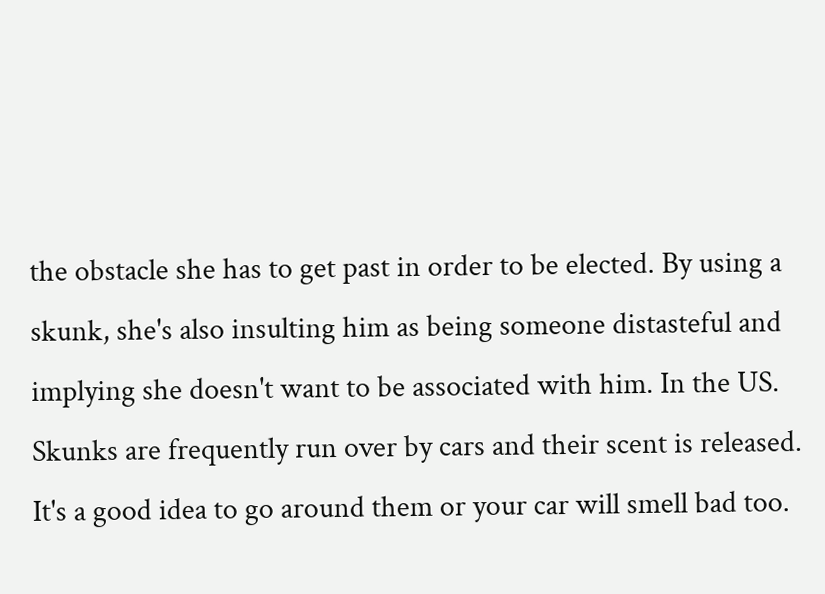the obstacle she has to get past in order to be elected. By using a skunk, she's also insulting him as being someone distasteful and implying she doesn't want to be associated with him. In the US. Skunks are frequently run over by cars and their scent is released. It's a good idea to go around them or your car will smell bad too.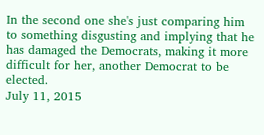In the second one she's just comparing him to something disgusting and implying that he has damaged the Democrats, making it more difficult for her, another Democrat to be elected.
July 11, 2015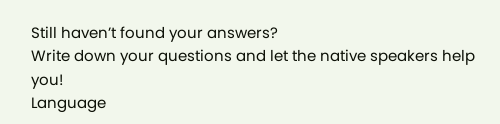Still haven’t found your answers?
Write down your questions and let the native speakers help you!
Language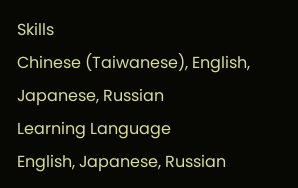Skills
Chinese (Taiwanese), English, Japanese, Russian
Learning Language
English, Japanese, Russian